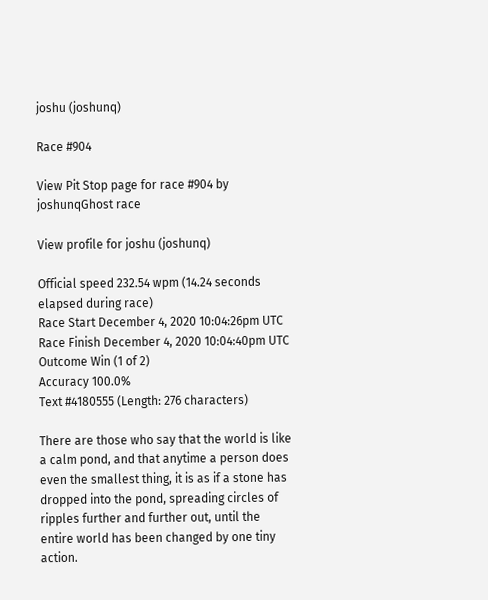joshu (joshunq)

Race #904

View Pit Stop page for race #904 by joshunqGhost race

View profile for joshu (joshunq)

Official speed 232.54 wpm (14.24 seconds elapsed during race)
Race Start December 4, 2020 10:04:26pm UTC
Race Finish December 4, 2020 10:04:40pm UTC
Outcome Win (1 of 2)
Accuracy 100.0%
Text #4180555 (Length: 276 characters)

There are those who say that the world is like a calm pond, and that anytime a person does even the smallest thing, it is as if a stone has dropped into the pond, spreading circles of ripples further and further out, until the entire world has been changed by one tiny action.